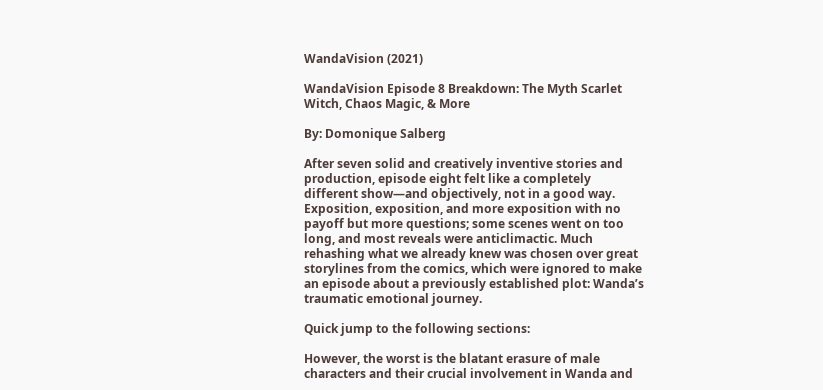WandaVision (2021)

WandaVision Episode 8 Breakdown: The Myth Scarlet Witch, Chaos Magic, & More

By: Domonique Salberg

After seven solid and creatively inventive stories and production, episode eight felt like a completely different show—and objectively, not in a good way. Exposition, exposition, and more exposition with no payoff but more questions; some scenes went on too long, and most reveals were anticlimactic. Much rehashing what we already knew was chosen over great storylines from the comics, which were ignored to make an episode about a previously established plot: Wanda’s traumatic emotional journey.

Quick jump to the following sections:

However, the worst is the blatant erasure of male characters and their crucial involvement in Wanda and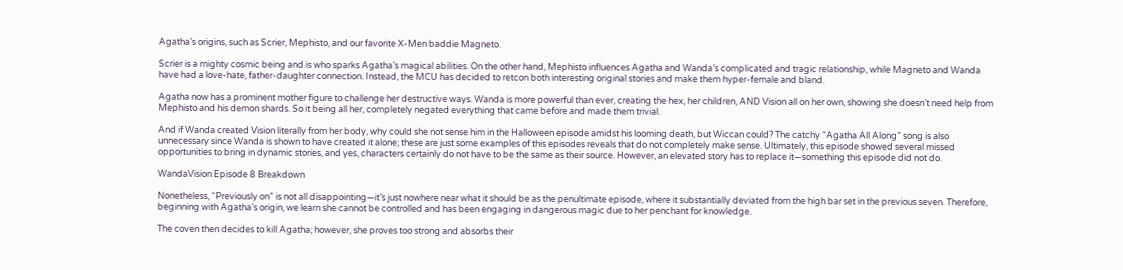Agatha’s origins, such as Scrier, Mephisto, and our favorite X-Men baddie Magneto.

Scrier is a mighty cosmic being and is who sparks Agatha’s magical abilities. On the other hand, Mephisto influences Agatha and Wanda’s complicated and tragic relationship, while Magneto and Wanda have had a love-hate, father-daughter connection. Instead, the MCU has decided to retcon both interesting original stories and make them hyper-female and bland.

Agatha now has a prominent mother figure to challenge her destructive ways. Wanda is more powerful than ever, creating the hex, her children, AND Vision all on her own, showing she doesn’t need help from Mephisto and his demon shards. So it being all her, completely negated everything that came before and made them trivial.

And if Wanda created Vision literally from her body, why could she not sense him in the Halloween episode amidst his looming death, but Wiccan could? The catchy “Agatha All Along” song is also unnecessary since Wanda is shown to have created it alone; these are just some examples of this episodes reveals that do not completely make sense. Ultimately, this episode showed several missed opportunities to bring in dynamic stories, and yes, characters certainly do not have to be the same as their source. However, an elevated story has to replace it—something this episode did not do.

WandaVision Episode 8 Breakdown

Nonetheless, “Previously on” is not all disappointing—it’s just nowhere near what it should be as the penultimate episode, where it substantially deviated from the high bar set in the previous seven. Therefore, beginning with Agatha’s origin, we learn she cannot be controlled and has been engaging in dangerous magic due to her penchant for knowledge.

The coven then decides to kill Agatha; however, she proves too strong and absorbs their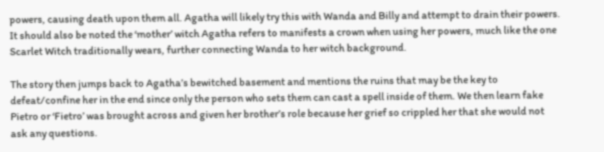powers, causing death upon them all. Agatha will likely try this with Wanda and Billy and attempt to drain their powers. It should also be noted the ‘mother’ witch Agatha refers to manifests a crown when using her powers, much like the one Scarlet Witch traditionally wears, further connecting Wanda to her witch background.

The story then jumps back to Agatha’s bewitched basement and mentions the ruins that may be the key to defeat/confine her in the end since only the person who sets them can cast a spell inside of them. We then learn fake Pietro or ‘Fietro’ was brought across and given her brother’s role because her grief so crippled her that she would not ask any questions.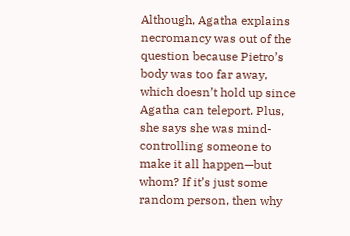Although, Agatha explains necromancy was out of the question because Pietro’s body was too far away, which doesn’t hold up since Agatha can teleport. Plus, she says she was mind-controlling someone to make it all happen—but whom? If it’s just some random person, then why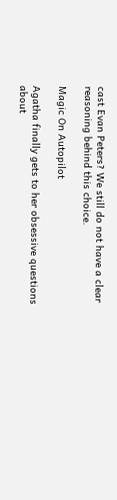cast Evan Peters? We still do not have a clear reasoning behind this choice.

Magic On Autopilot

Agatha finally gets to her obsessive questions about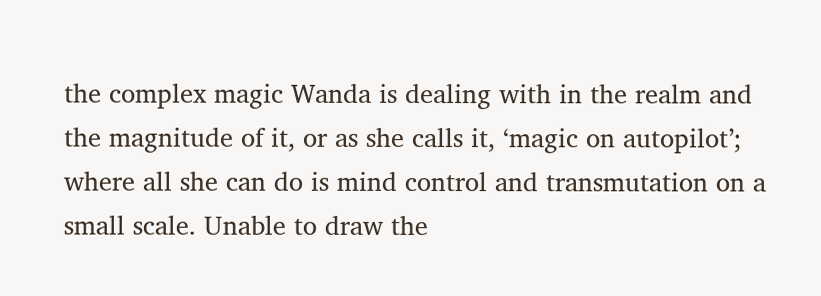the complex magic Wanda is dealing with in the realm and the magnitude of it, or as she calls it, ‘magic on autopilot’; where all she can do is mind control and transmutation on a small scale. Unable to draw the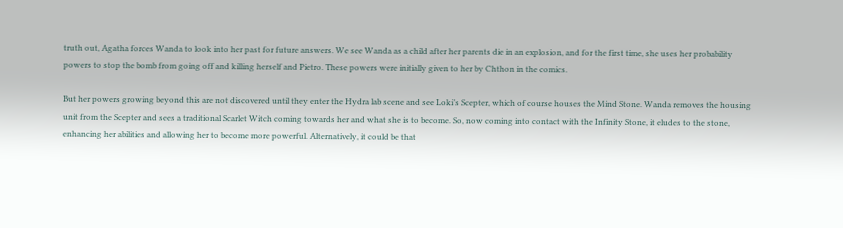truth out, Agatha forces Wanda to look into her past for future answers. We see Wanda as a child after her parents die in an explosion, and for the first time, she uses her probability powers to stop the bomb from going off and killing herself and Pietro. These powers were initially given to her by Chthon in the comics.

But her powers growing beyond this are not discovered until they enter the Hydra lab scene and see Loki’s Scepter, which of course houses the Mind Stone. Wanda removes the housing unit from the Scepter and sees a traditional Scarlet Witch coming towards her and what she is to become. So, now coming into contact with the Infinity Stone, it eludes to the stone, enhancing her abilities and allowing her to become more powerful. Alternatively, it could be that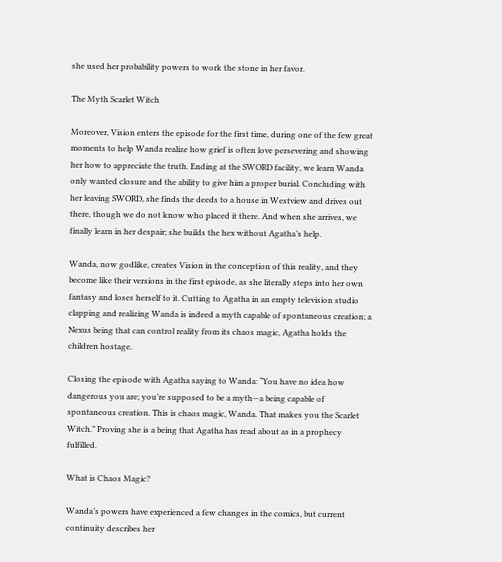she used her probability powers to work the stone in her favor.

The Myth Scarlet Witch

Moreover, Vision enters the episode for the first time, during one of the few great moments to help Wanda realize how grief is often love persevering and showing her how to appreciate the truth. Ending at the SWORD facility, we learn Wanda only wanted closure and the ability to give him a proper burial. Concluding with her leaving SWORD, she finds the deeds to a house in Westview and drives out there, though we do not know who placed it there. And when she arrives, we finally learn in her despair; she builds the hex without Agatha’s help.

Wanda, now godlike, creates Vision in the conception of this reality, and they become like their versions in the first episode, as she literally steps into her own fantasy and loses herself to it. Cutting to Agatha in an empty television studio clapping and realizing Wanda is indeed a myth capable of spontaneous creation; a Nexus being that can control reality from its chaos magic, Agatha holds the children hostage.

Closing the episode with Agatha saying to Wanda: “You have no idea how dangerous you are; you’re supposed to be a myth—a being capable of spontaneous creation. This is chaos magic, Wanda. That makes you the Scarlet Witch.” Proving she is a being that Agatha has read about as in a prophecy fulfilled.

What is Chaos Magic?

Wanda’s powers have experienced a few changes in the comics, but current continuity describes her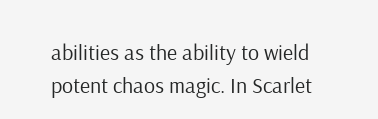abilities as the ability to wield potent chaos magic. In Scarlet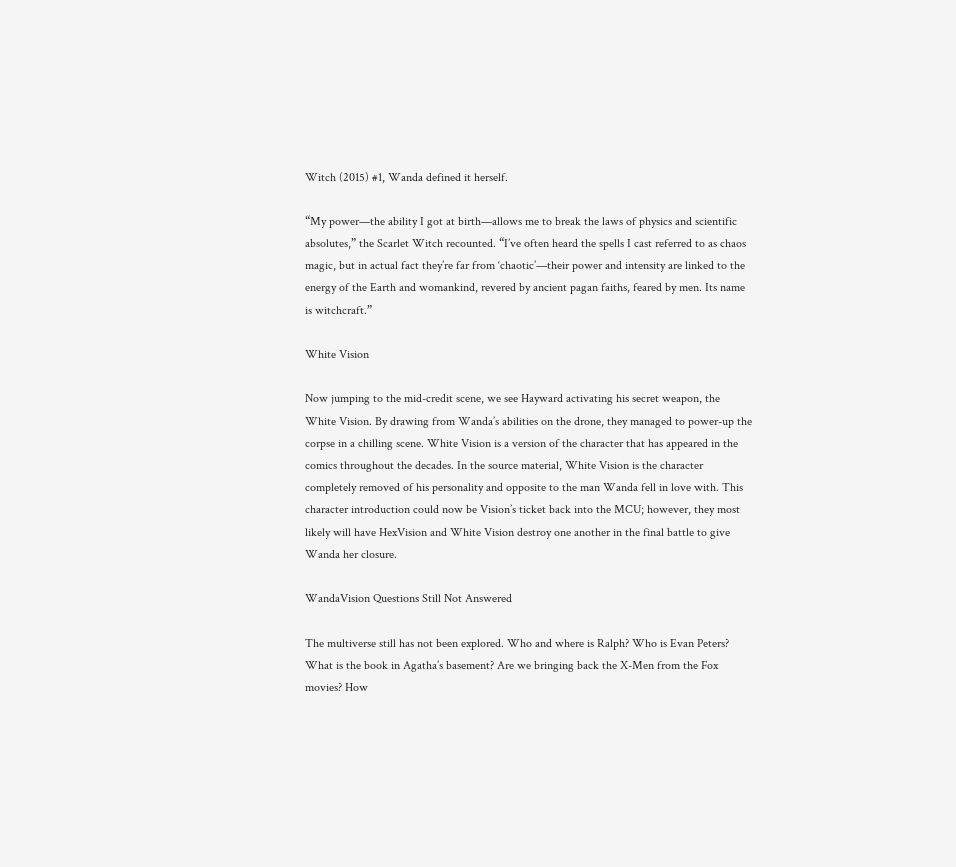Witch (2015) #1, Wanda defined it herself.

“My power—the ability I got at birth—allows me to break the laws of physics and scientific absolutes,” the Scarlet Witch recounted. “I’ve often heard the spells I cast referred to as chaos magic, but in actual fact they’re far from ‘chaotic’—their power and intensity are linked to the energy of the Earth and womankind, revered by ancient pagan faiths, feared by men. Its name is witchcraft.”

White Vision

Now jumping to the mid-credit scene, we see Hayward activating his secret weapon, the White Vision. By drawing from Wanda’s abilities on the drone, they managed to power-up the corpse in a chilling scene. White Vision is a version of the character that has appeared in the comics throughout the decades. In the source material, White Vision is the character completely removed of his personality and opposite to the man Wanda fell in love with. This character introduction could now be Vision’s ticket back into the MCU; however, they most likely will have HexVision and White Vision destroy one another in the final battle to give Wanda her closure.

WandaVision Questions Still Not Answered

The multiverse still has not been explored. Who and where is Ralph? Who is Evan Peters? What is the book in Agatha’s basement? Are we bringing back the X-Men from the Fox movies? How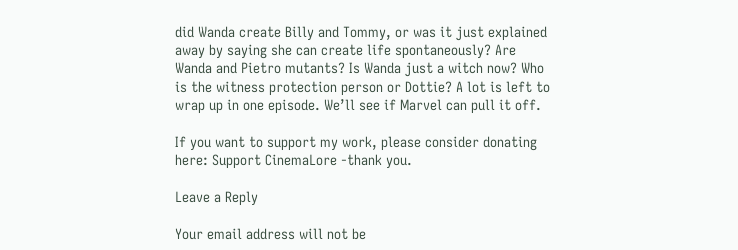did Wanda create Billy and Tommy, or was it just explained away by saying she can create life spontaneously? Are Wanda and Pietro mutants? Is Wanda just a witch now? Who is the witness protection person or Dottie? A lot is left to wrap up in one episode. We’ll see if Marvel can pull it off.

If you want to support my work, please consider donating here: Support CinemaLore -thank you.

Leave a Reply

Your email address will not be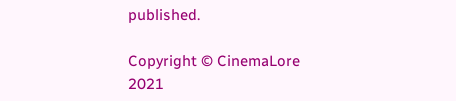published.

Copyright © CinemaLore 2021